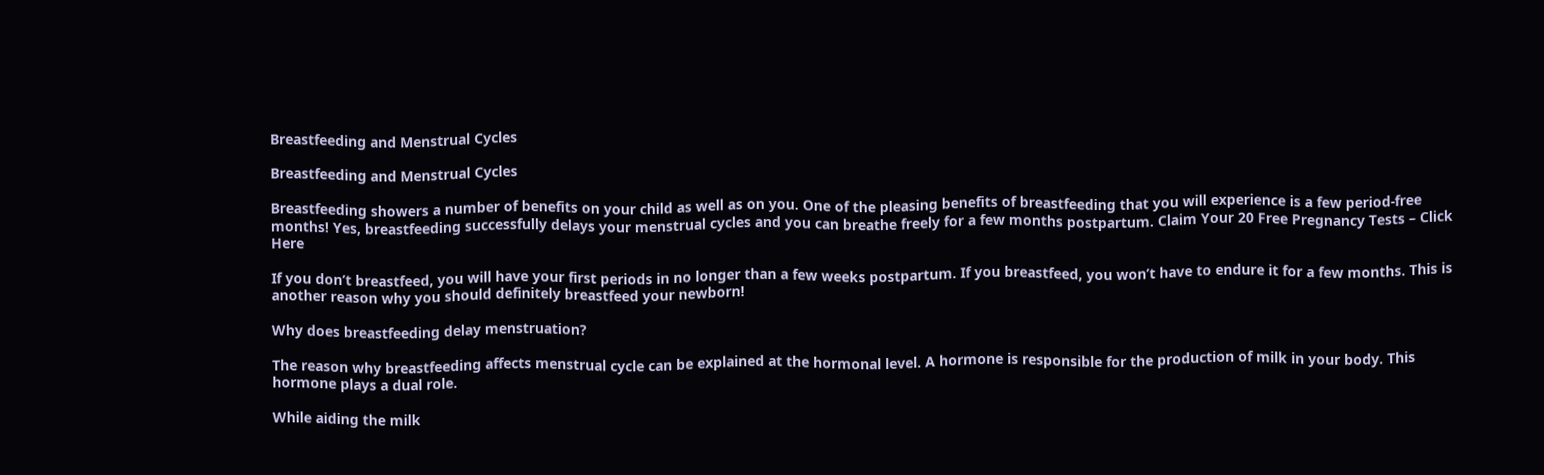Breastfeeding and Menstrual Cycles

Breastfeeding and Menstrual Cycles

Breastfeeding showers a number of benefits on your child as well as on you. One of the pleasing benefits of breastfeeding that you will experience is a few period-free months! Yes, breastfeeding successfully delays your menstrual cycles and you can breathe freely for a few months postpartum. Claim Your 20 Free Pregnancy Tests – Click Here

If you don’t breastfeed, you will have your first periods in no longer than a few weeks postpartum. If you breastfeed, you won’t have to endure it for a few months. This is another reason why you should definitely breastfeed your newborn!

Why does breastfeeding delay menstruation?

The reason why breastfeeding affects menstrual cycle can be explained at the hormonal level. A hormone is responsible for the production of milk in your body. This hormone plays a dual role.

While aiding the milk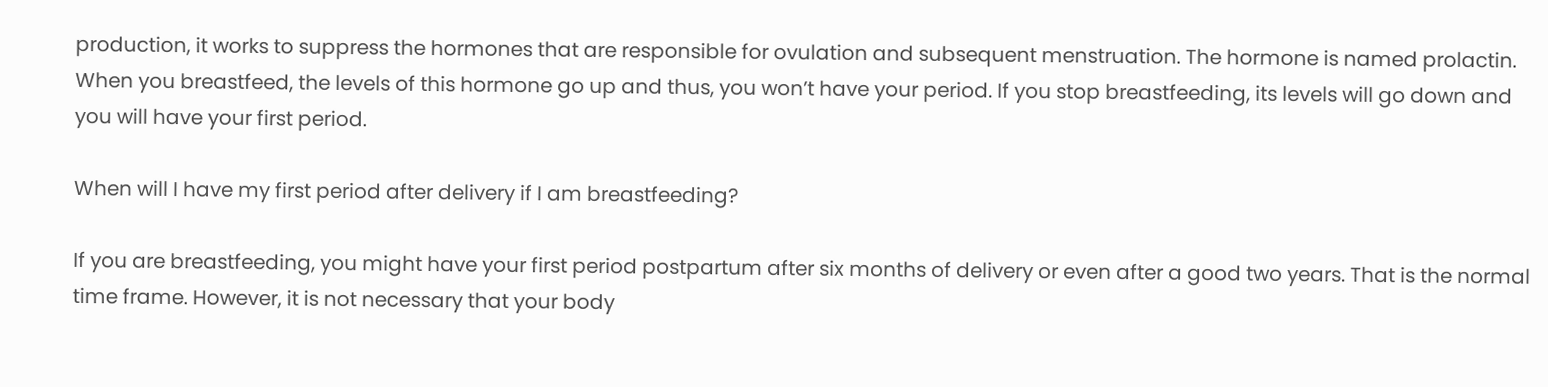production, it works to suppress the hormones that are responsible for ovulation and subsequent menstruation. The hormone is named prolactin. When you breastfeed, the levels of this hormone go up and thus, you won’t have your period. If you stop breastfeeding, its levels will go down and you will have your first period.

When will I have my first period after delivery if I am breastfeeding?

If you are breastfeeding, you might have your first period postpartum after six months of delivery or even after a good two years. That is the normal time frame. However, it is not necessary that your body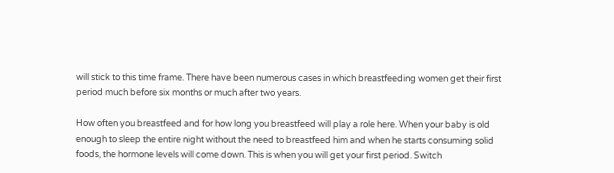will stick to this time frame. There have been numerous cases in which breastfeeding women get their first period much before six months or much after two years.

How often you breastfeed and for how long you breastfeed will play a role here. When your baby is old enough to sleep the entire night without the need to breastfeed him and when he starts consuming solid foods, the hormone levels will come down. This is when you will get your first period. Switch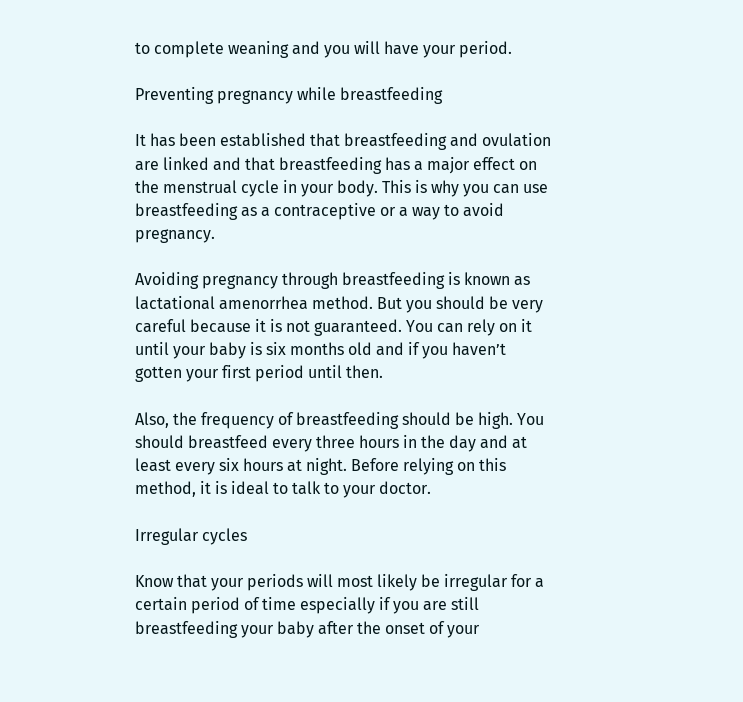to complete weaning and you will have your period.

Preventing pregnancy while breastfeeding

It has been established that breastfeeding and ovulation are linked and that breastfeeding has a major effect on the menstrual cycle in your body. This is why you can use breastfeeding as a contraceptive or a way to avoid pregnancy.

Avoiding pregnancy through breastfeeding is known as lactational amenorrhea method. But you should be very careful because it is not guaranteed. You can rely on it until your baby is six months old and if you haven’t gotten your first period until then.

Also, the frequency of breastfeeding should be high. You should breastfeed every three hours in the day and at least every six hours at night. Before relying on this method, it is ideal to talk to your doctor.

Irregular cycles

Know that your periods will most likely be irregular for a certain period of time especially if you are still breastfeeding your baby after the onset of your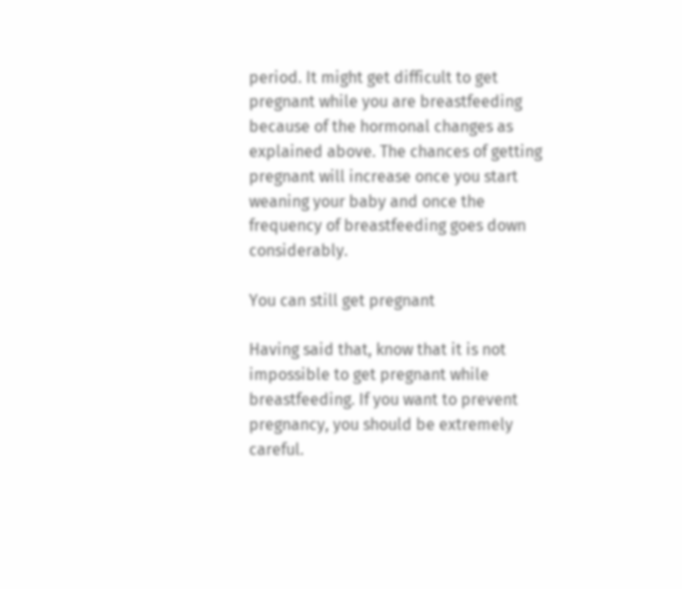period. It might get difficult to get pregnant while you are breastfeeding because of the hormonal changes as explained above. The chances of getting pregnant will increase once you start weaning your baby and once the frequency of breastfeeding goes down considerably.

You can still get pregnant

Having said that, know that it is not impossible to get pregnant while breastfeeding. If you want to prevent pregnancy, you should be extremely careful.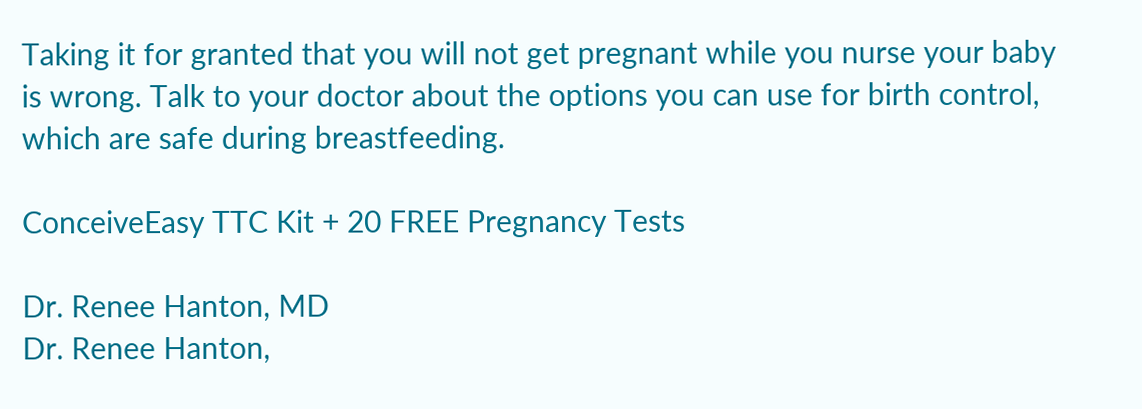Taking it for granted that you will not get pregnant while you nurse your baby is wrong. Talk to your doctor about the options you can use for birth control, which are safe during breastfeeding.

ConceiveEasy TTC Kit + 20 FREE Pregnancy Tests

Dr. Renee Hanton, MD
Dr. Renee Hanton,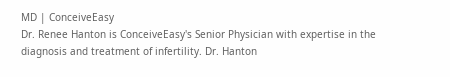MD | ConceiveEasy
Dr. Renee Hanton is ConceiveEasy's Senior Physician with expertise in the diagnosis and treatment of infertility. Dr. Hanton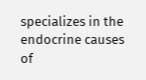specializes in the endocrine causes of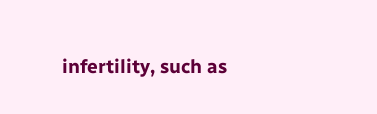infertility, such as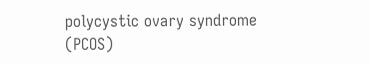polycystic ovary syndrome (PCOS)